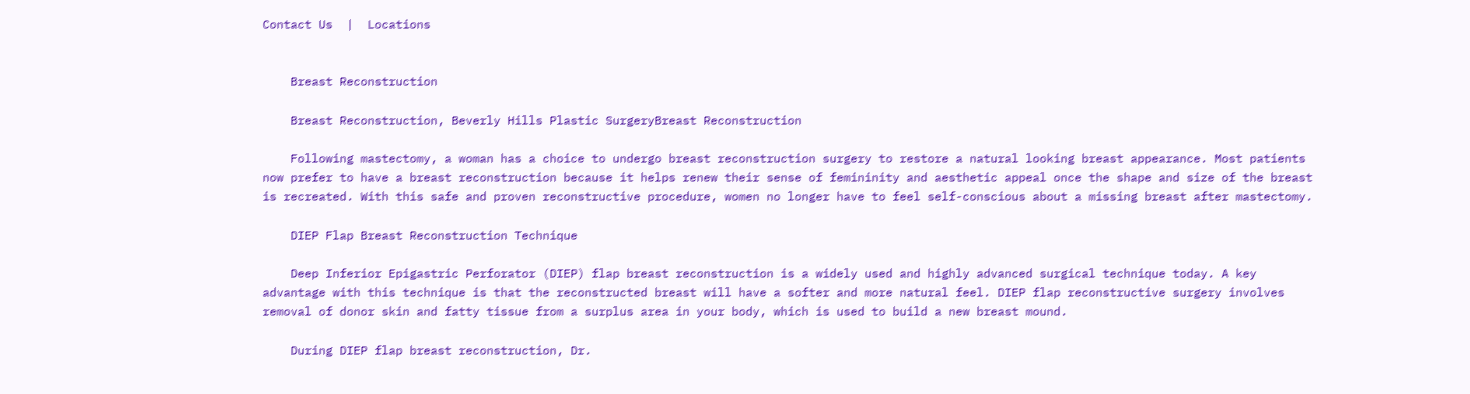Contact Us  |  Locations


    Breast Reconstruction

    Breast Reconstruction, Beverly Hills Plastic SurgeryBreast Reconstruction

    Following mastectomy, a woman has a choice to undergo breast reconstruction surgery to restore a natural looking breast appearance. Most patients now prefer to have a breast reconstruction because it helps renew their sense of femininity and aesthetic appeal once the shape and size of the breast is recreated. With this safe and proven reconstructive procedure, women no longer have to feel self-conscious about a missing breast after mastectomy.

    DIEP Flap Breast Reconstruction Technique

    Deep Inferior Epigastric Perforator (DIEP) flap breast reconstruction is a widely used and highly advanced surgical technique today. A key advantage with this technique is that the reconstructed breast will have a softer and more natural feel. DIEP flap reconstructive surgery involves removal of donor skin and fatty tissue from a surplus area in your body, which is used to build a new breast mound.

    During DIEP flap breast reconstruction, Dr.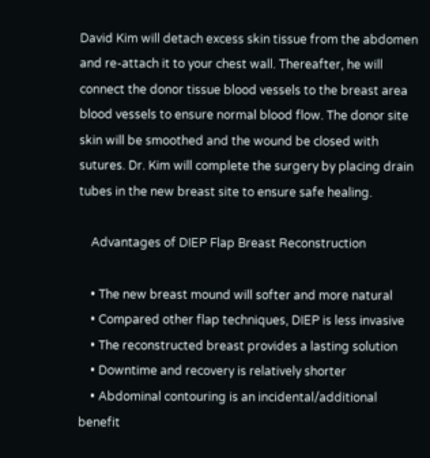David Kim will detach excess skin tissue from the abdomen and re-attach it to your chest wall. Thereafter, he will connect the donor tissue blood vessels to the breast area blood vessels to ensure normal blood flow. The donor site skin will be smoothed and the wound be closed with sutures. Dr. Kim will complete the surgery by placing drain tubes in the new breast site to ensure safe healing.

    Advantages of DIEP Flap Breast Reconstruction

    • The new breast mound will softer and more natural
    • Compared other flap techniques, DIEP is less invasive
    • The reconstructed breast provides a lasting solution
    • Downtime and recovery is relatively shorter
    • Abdominal contouring is an incidental/additional benefit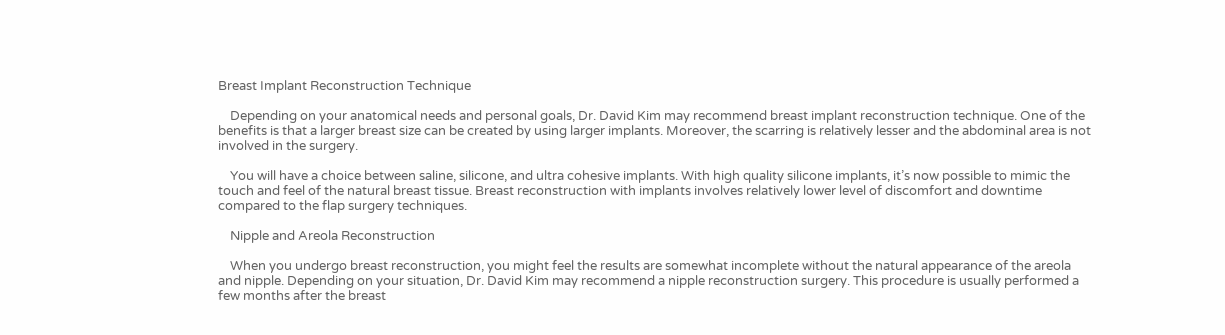Breast Implant Reconstruction Technique

    Depending on your anatomical needs and personal goals, Dr. David Kim may recommend breast implant reconstruction technique. One of the benefits is that a larger breast size can be created by using larger implants. Moreover, the scarring is relatively lesser and the abdominal area is not involved in the surgery.

    You will have a choice between saline, silicone, and ultra cohesive implants. With high quality silicone implants, it’s now possible to mimic the touch and feel of the natural breast tissue. Breast reconstruction with implants involves relatively lower level of discomfort and downtime compared to the flap surgery techniques.

    Nipple and Areola Reconstruction

    When you undergo breast reconstruction, you might feel the results are somewhat incomplete without the natural appearance of the areola and nipple. Depending on your situation, Dr. David Kim may recommend a nipple reconstruction surgery. This procedure is usually performed a few months after the breast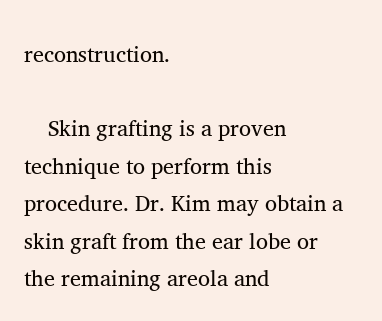reconstruction.

    Skin grafting is a proven technique to perform this procedure. Dr. Kim may obtain a skin graft from the ear lobe or the remaining areola and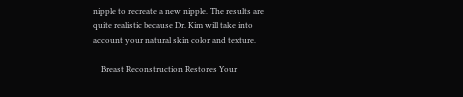nipple to recreate a new nipple. The results are quite realistic because Dr. Kim will take into account your natural skin color and texture.

    Breast Reconstruction Restores Your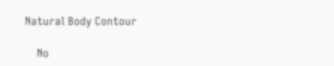Natural Body Contour

    No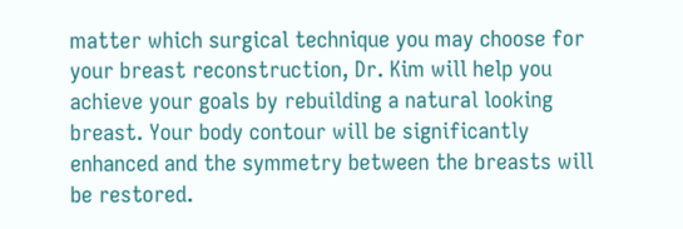matter which surgical technique you may choose for your breast reconstruction, Dr. Kim will help you achieve your goals by rebuilding a natural looking breast. Your body contour will be significantly enhanced and the symmetry between the breasts will be restored.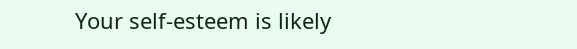Your self-esteem is likely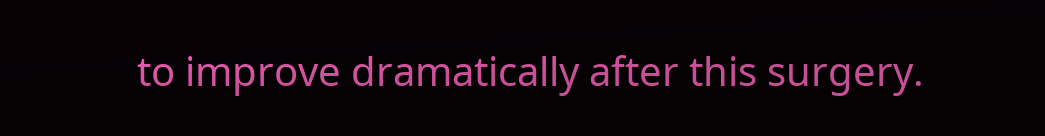to improve dramatically after this surgery.